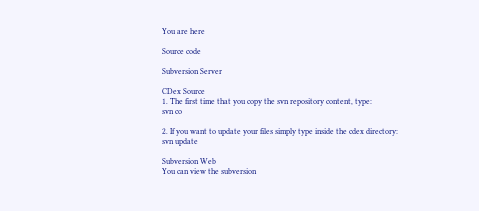You are here

Source code

Subversion Server

CDex Source
1. The first time that you copy the svn repository content, type:
svn co

2. If you want to update your files simply type inside the cdex directory:
svn update

Subversion Web
You can view the subversion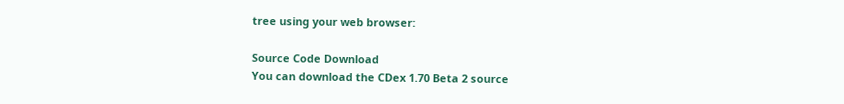tree using your web browser:

Source Code Download
You can download the CDex 1.70 Beta 2 source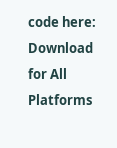code here:
Download for All Platforms